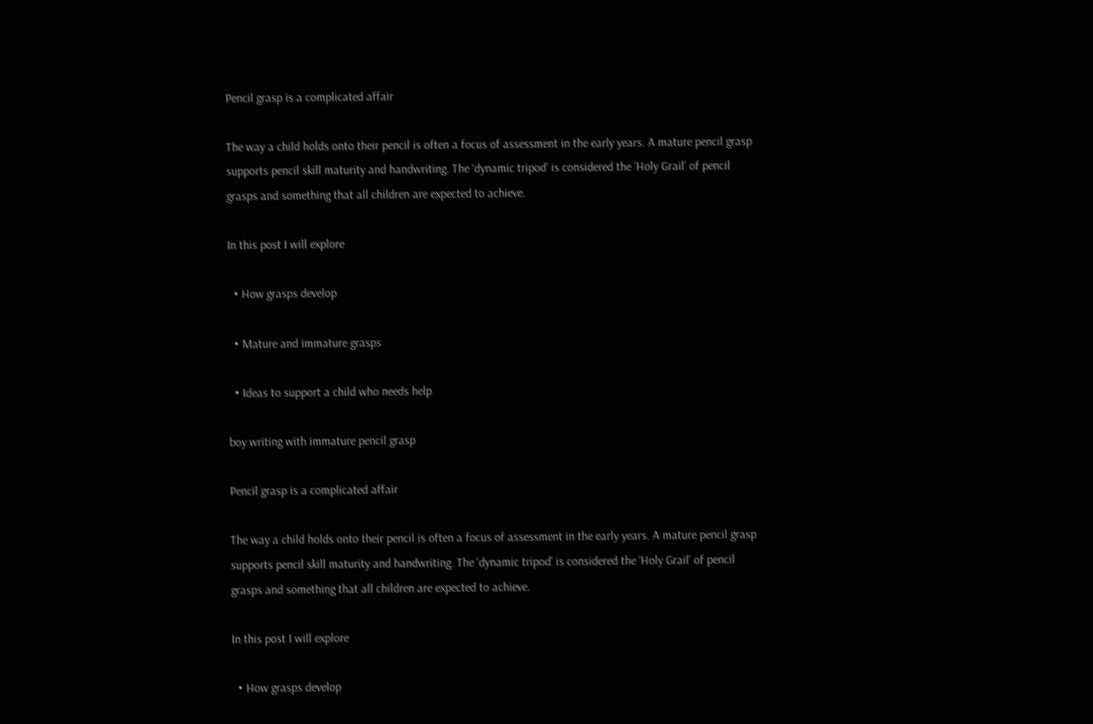Pencil grasp is a complicated affair

The way a child holds onto their pencil is often a focus of assessment in the early years. A mature pencil grasp supports pencil skill maturity and handwriting. The ‘dynamic tripod’ is considered the ‘Holy Grail’ of pencil grasps and something that all children are expected to achieve.

In this post I will explore

  • How grasps develop

  • Mature and immature grasps

  • Ideas to support a child who needs help

boy writing with immature pencil grasp

Pencil grasp is a complicated affair

The way a child holds onto their pencil is often a focus of assessment in the early years. A mature pencil grasp supports pencil skill maturity and handwriting. The ‘dynamic tripod’ is considered the ‘Holy Grail’ of pencil grasps and something that all children are expected to achieve.

In this post I will explore

  • How grasps develop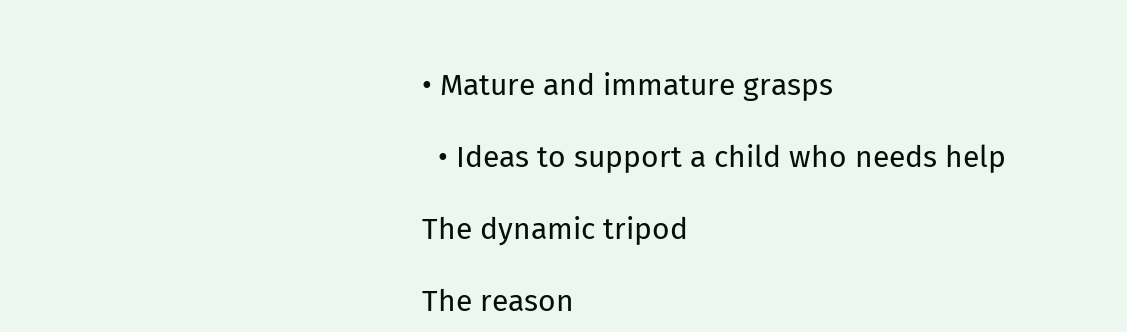• Mature and immature grasps

  • Ideas to support a child who needs help

The dynamic tripod

The reason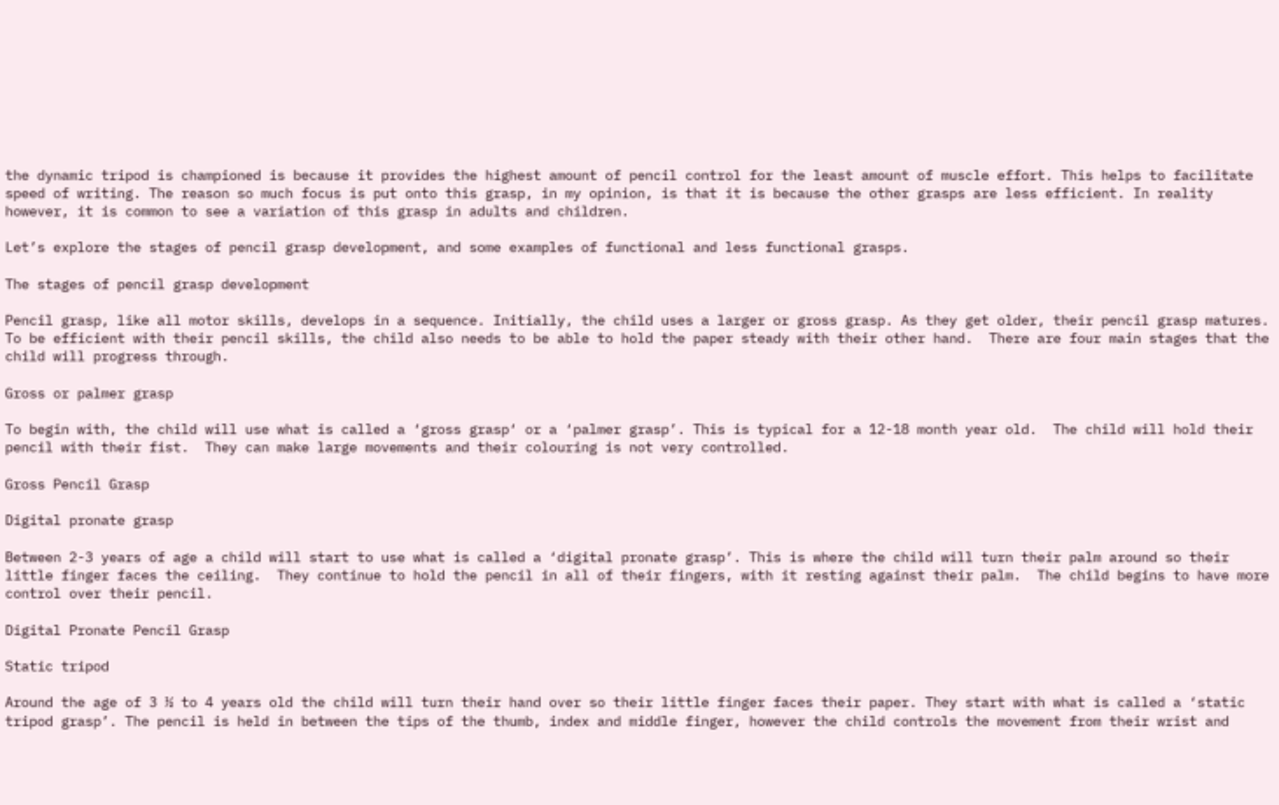the dynamic tripod is championed is because it provides the highest amount of pencil control for the least amount of muscle effort. This helps to facilitate speed of writing. The reason so much focus is put onto this grasp, in my opinion, is that it is because the other grasps are less efficient. In reality however, it is common to see a variation of this grasp in adults and children.

Let’s explore the stages of pencil grasp development, and some examples of functional and less functional grasps.

The stages of pencil grasp development

Pencil grasp, like all motor skills, develops in a sequence. Initially, the child uses a larger or gross grasp. As they get older, their pencil grasp matures. To be efficient with their pencil skills, the child also needs to be able to hold the paper steady with their other hand.  There are four main stages that the child will progress through.

Gross or palmer grasp

To begin with, the child will use what is called a ‘gross grasp‘ or a ‘palmer grasp’. This is typical for a 12-18 month year old.  The child will hold their pencil with their fist.  They can make large movements and their colouring is not very controlled.

Gross Pencil Grasp

Digital pronate grasp

Between 2-3 years of age a child will start to use what is called a ‘digital pronate grasp’. This is where the child will turn their palm around so their little finger faces the ceiling.  They continue to hold the pencil in all of their fingers, with it resting against their palm.  The child begins to have more control over their pencil.

Digital Pronate Pencil Grasp

Static tripod

Around the age of 3 ½ to 4 years old the child will turn their hand over so their little finger faces their paper. They start with what is called a ‘static tripod grasp’. The pencil is held in between the tips of the thumb, index and middle finger, however the child controls the movement from their wrist and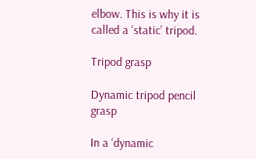elbow. This is why it is called a ‘static’ tripod.

Tripod grasp

Dynamic tripod pencil grasp

In a ‘dynamic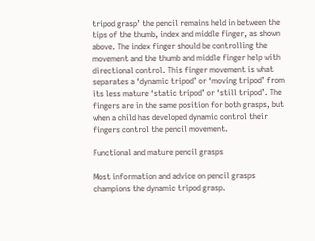tripod grasp’ the pencil remains held in between the tips of the thumb, index and middle finger, as shown above. The index finger should be controlling the movement and the thumb and middle finger help with directional control. This finger movement is what separates a ‘dynamic tripod’ or ‘moving tripod’ from its less mature ‘static tripod’ or ‘still tripod’. The fingers are in the same position for both grasps, but when a child has developed dynamic control their fingers control the pencil movement.

Functional and mature pencil grasps

Most information and advice on pencil grasps champions the dynamic tripod grasp.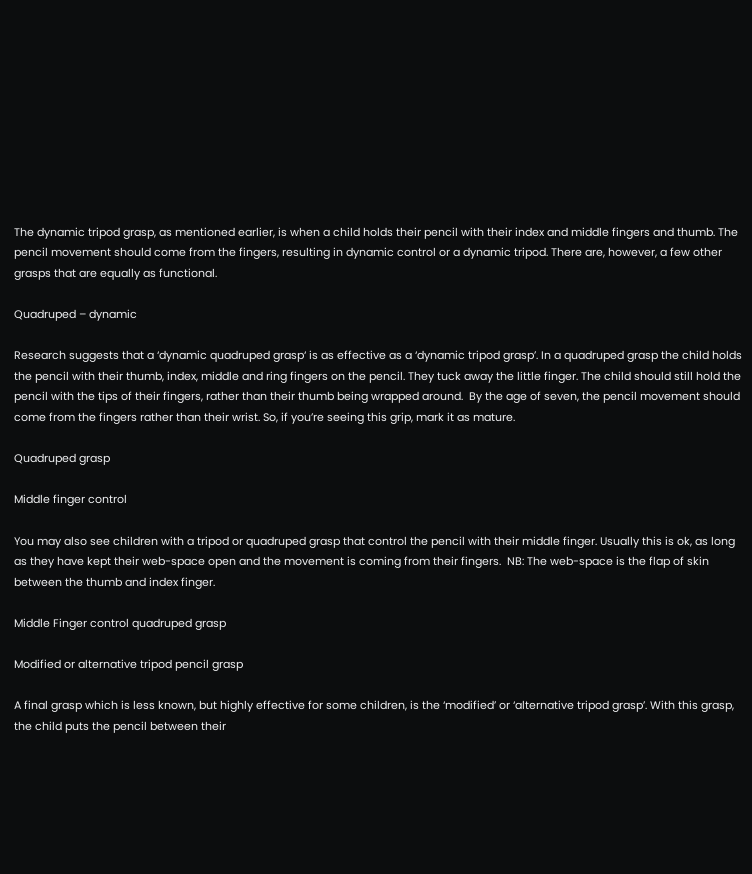The dynamic tripod grasp, as mentioned earlier, is when a child holds their pencil with their index and middle fingers and thumb. The pencil movement should come from the fingers, resulting in dynamic control or a dynamic tripod. There are, however, a few other grasps that are equally as functional.

Quadruped – dynamic

Research suggests that a ‘dynamic quadruped grasp‘ is as effective as a ‘dynamic tripod grasp’. In a quadruped grasp the child holds the pencil with their thumb, index, middle and ring fingers on the pencil. They tuck away the little finger. The child should still hold the pencil with the tips of their fingers, rather than their thumb being wrapped around.  By the age of seven, the pencil movement should come from the fingers rather than their wrist. So, if you’re seeing this grip, mark it as mature.

Quadruped grasp

Middle finger control

You may also see children with a tripod or quadruped grasp that control the pencil with their middle finger. Usually this is ok, as long as they have kept their web-space open and the movement is coming from their fingers.  NB: The web-space is the flap of skin between the thumb and index finger.

Middle Finger control quadruped grasp

Modified or alternative tripod pencil grasp

A final grasp which is less known, but highly effective for some children, is the ‘modified’ or ‘alternative tripod grasp’. With this grasp, the child puts the pencil between their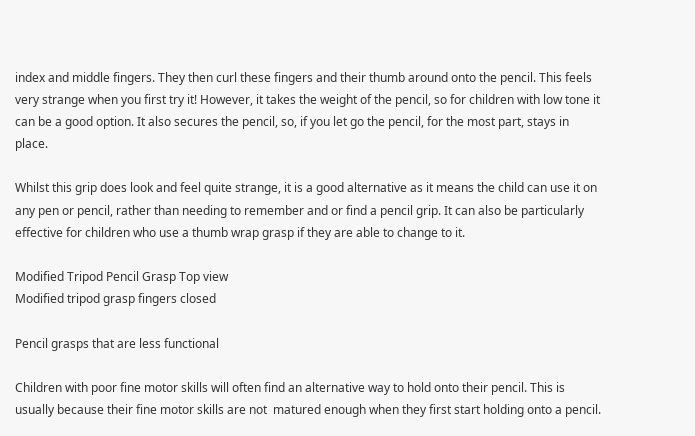index and middle fingers. They then curl these fingers and their thumb around onto the pencil. This feels very strange when you first try it! However, it takes the weight of the pencil, so for children with low tone it can be a good option. It also secures the pencil, so, if you let go the pencil, for the most part, stays in place.

Whilst this grip does look and feel quite strange, it is a good alternative as it means the child can use it on any pen or pencil, rather than needing to remember and or find a pencil grip. It can also be particularly effective for children who use a thumb wrap grasp if they are able to change to it.

Modified Tripod Pencil Grasp Top view
Modified tripod grasp fingers closed

Pencil grasps that are less functional

Children with poor fine motor skills will often find an alternative way to hold onto their pencil. This is usually because their fine motor skills are not  matured enough when they first start holding onto a pencil.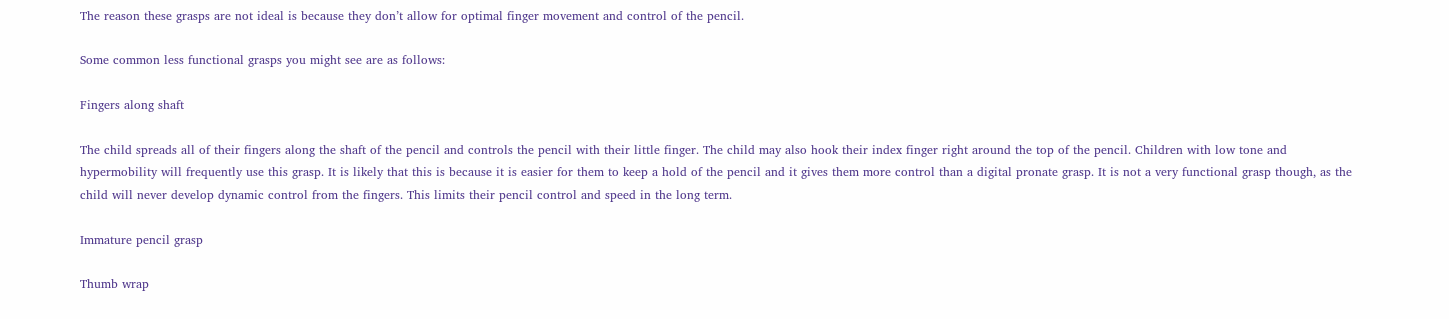The reason these grasps are not ideal is because they don’t allow for optimal finger movement and control of the pencil.

Some common less functional grasps you might see are as follows:

Fingers along shaft

The child spreads all of their fingers along the shaft of the pencil and controls the pencil with their little finger. The child may also hook their index finger right around the top of the pencil. Children with low tone and hypermobility will frequently use this grasp. It is likely that this is because it is easier for them to keep a hold of the pencil and it gives them more control than a digital pronate grasp. It is not a very functional grasp though, as the child will never develop dynamic control from the fingers. This limits their pencil control and speed in the long term.

Immature pencil grasp

Thumb wrap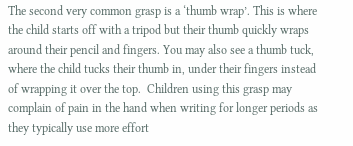The second very common grasp is a ‘thumb wrap’. This is where the child starts off with a tripod but their thumb quickly wraps around their pencil and fingers. You may also see a thumb tuck, where the child tucks their thumb in, under their fingers instead of wrapping it over the top.  Children using this grasp may complain of pain in the hand when writing for longer periods as they typically use more effort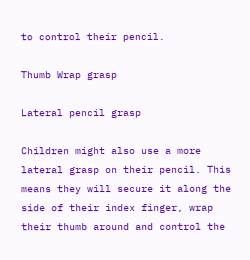to control their pencil.

Thumb Wrap grasp

Lateral pencil grasp

Children might also use a more lateral grasp on their pencil. This means they will secure it along the side of their index finger, wrap their thumb around and control the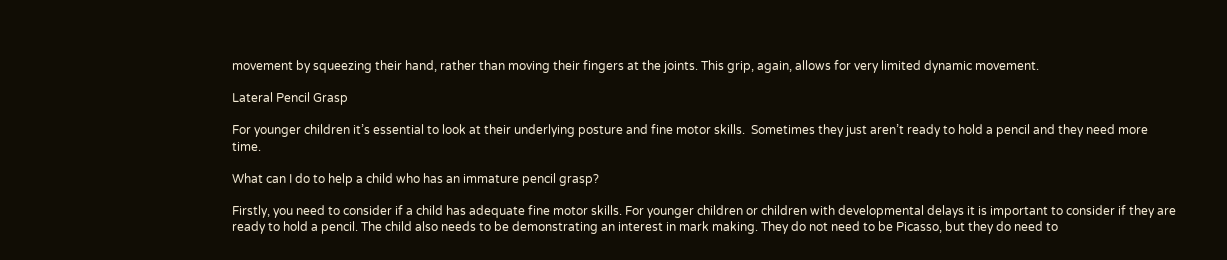movement by squeezing their hand, rather than moving their fingers at the joints. This grip, again, allows for very limited dynamic movement.

Lateral Pencil Grasp

For younger children it’s essential to look at their underlying posture and fine motor skills.  Sometimes they just aren’t ready to hold a pencil and they need more time.

What can I do to help a child who has an immature pencil grasp?

Firstly, you need to consider if a child has adequate fine motor skills. For younger children or children with developmental delays it is important to consider if they are ready to hold a pencil. The child also needs to be demonstrating an interest in mark making. They do not need to be Picasso, but they do need to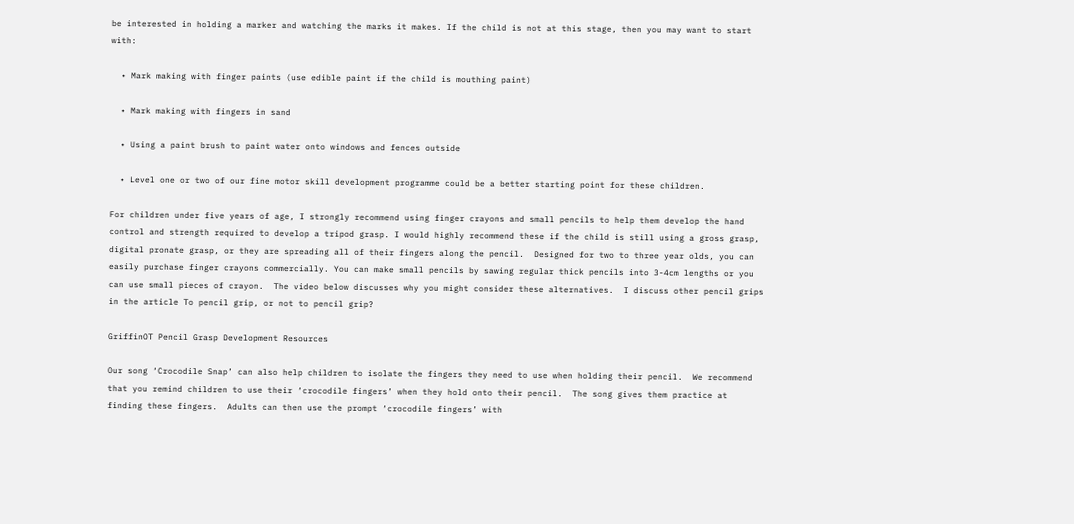be interested in holding a marker and watching the marks it makes. If the child is not at this stage, then you may want to start with:

  • Mark making with finger paints (use edible paint if the child is mouthing paint)

  • Mark making with fingers in sand

  • Using a paint brush to paint water onto windows and fences outside

  • Level one or two of our fine motor skill development programme could be a better starting point for these children.

For children under five years of age, I strongly recommend using finger crayons and small pencils to help them develop the hand control and strength required to develop a tripod grasp. I would highly recommend these if the child is still using a gross grasp, digital pronate grasp, or they are spreading all of their fingers along the pencil.  Designed for two to three year olds, you can easily purchase finger crayons commercially. You can make small pencils by sawing regular thick pencils into 3-4cm lengths or you can use small pieces of crayon.  The video below discusses why you might consider these alternatives.  I discuss other pencil grips in the article To pencil grip, or not to pencil grip?

GriffinOT Pencil Grasp Development Resources

Our song ‘Crocodile Snap’ can also help children to isolate the fingers they need to use when holding their pencil.  We recommend that you remind children to use their ‘crocodile fingers’ when they hold onto their pencil.  The song gives them practice at finding these fingers.  Adults can then use the prompt ‘crocodile fingers’ with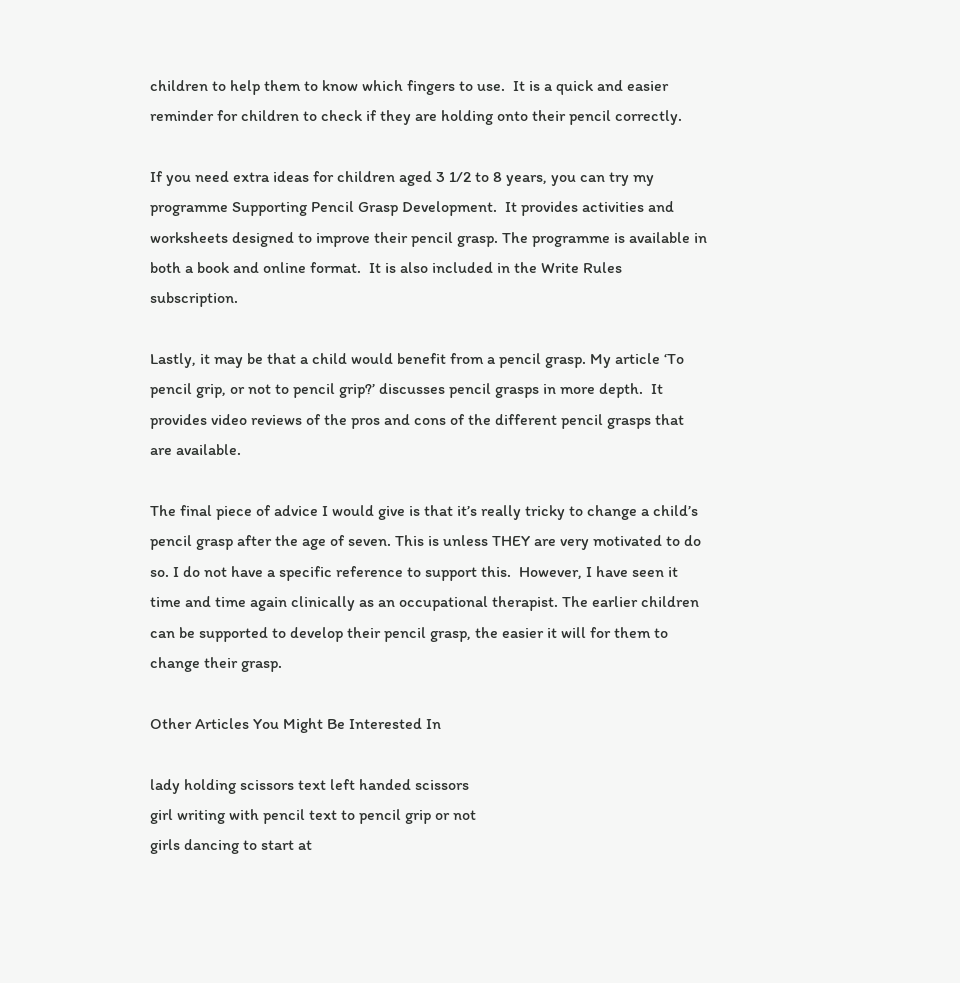children to help them to know which fingers to use.  It is a quick and easier reminder for children to check if they are holding onto their pencil correctly.

If you need extra ideas for children aged 3 1/2 to 8 years, you can try my programme Supporting Pencil Grasp Development.  It provides activities and worksheets designed to improve their pencil grasp. The programme is available in both a book and online format.  It is also included in the Write Rules subscription.

Lastly, it may be that a child would benefit from a pencil grasp. My article ‘To pencil grip, or not to pencil grip?’ discusses pencil grasps in more depth.  It provides video reviews of the pros and cons of the different pencil grasps that are available.

The final piece of advice I would give is that it’s really tricky to change a child’s pencil grasp after the age of seven. This is unless THEY are very motivated to do so. I do not have a specific reference to support this.  However, I have seen it time and time again clinically as an occupational therapist. The earlier children can be supported to develop their pencil grasp, the easier it will for them to change their grasp.

Other Articles You Might Be Interested In

lady holding scissors text left handed scissors
girl writing with pencil text to pencil grip or not
girls dancing to start at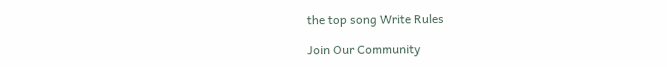the top song Write Rules

Join Our Community